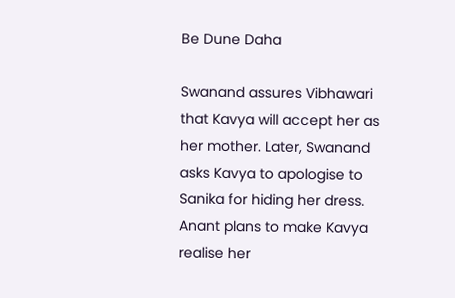Be Dune Daha

Swanand assures Vibhawari that Kavya will accept her as her mother. Later, Swanand asks Kavya to apologise to Sanika for hiding her dress. Anant plans to make Kavya realise her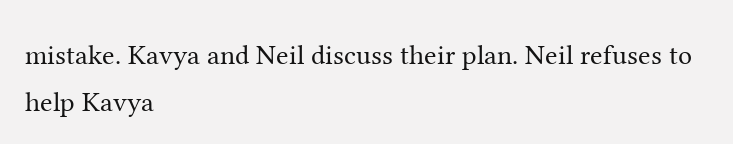mistake. Kavya and Neil discuss their plan. Neil refuses to help Kavya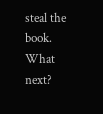steal the book. What next?